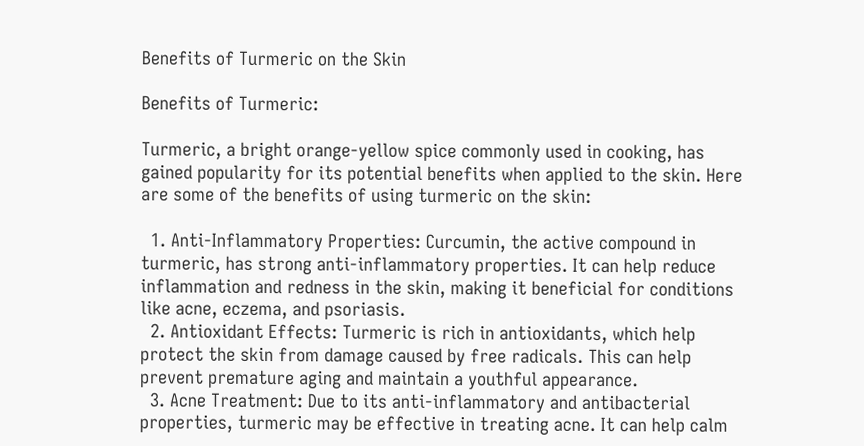Benefits of Turmeric on the Skin

Benefits of Turmeric:

Turmeric, a bright orange-yellow spice commonly used in cooking, has gained popularity for its potential benefits when applied to the skin. Here are some of the benefits of using turmeric on the skin:

  1. Anti-Inflammatory Properties: Curcumin, the active compound in turmeric, has strong anti-inflammatory properties. It can help reduce inflammation and redness in the skin, making it beneficial for conditions like acne, eczema, and psoriasis.
  2. Antioxidant Effects: Turmeric is rich in antioxidants, which help protect the skin from damage caused by free radicals. This can help prevent premature aging and maintain a youthful appearance.
  3. Acne Treatment: Due to its anti-inflammatory and antibacterial properties, turmeric may be effective in treating acne. It can help calm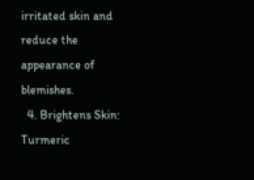irritated skin and reduce the appearance of blemishes.
  4. Brightens Skin: Turmeric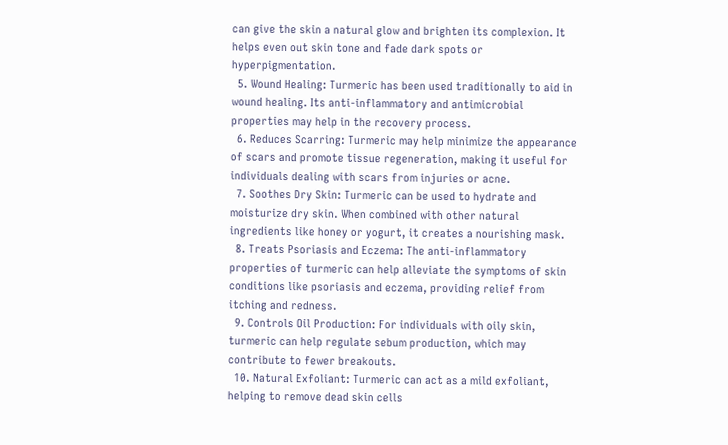can give the skin a natural glow and brighten its complexion. It helps even out skin tone and fade dark spots or hyperpigmentation.
  5. Wound Healing: Turmeric has been used traditionally to aid in wound healing. Its anti-inflammatory and antimicrobial properties may help in the recovery process.
  6. Reduces Scarring: Turmeric may help minimize the appearance of scars and promote tissue regeneration, making it useful for individuals dealing with scars from injuries or acne.
  7. Soothes Dry Skin: Turmeric can be used to hydrate and moisturize dry skin. When combined with other natural ingredients like honey or yogurt, it creates a nourishing mask.
  8. Treats Psoriasis and Eczema: The anti-inflammatory properties of turmeric can help alleviate the symptoms of skin conditions like psoriasis and eczema, providing relief from itching and redness.
  9. Controls Oil Production: For individuals with oily skin, turmeric can help regulate sebum production, which may contribute to fewer breakouts.
  10. Natural Exfoliant: Turmeric can act as a mild exfoliant, helping to remove dead skin cells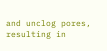and unclog pores, resulting in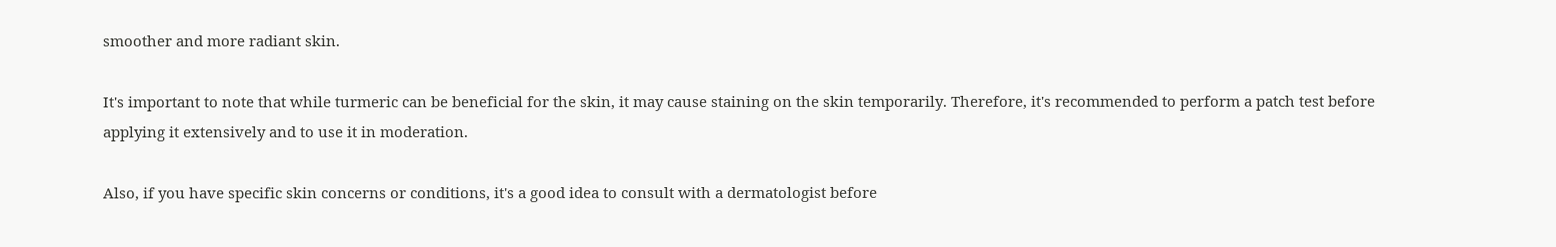smoother and more radiant skin.

It's important to note that while turmeric can be beneficial for the skin, it may cause staining on the skin temporarily. Therefore, it's recommended to perform a patch test before applying it extensively and to use it in moderation.

Also, if you have specific skin concerns or conditions, it's a good idea to consult with a dermatologist before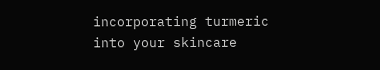incorporating turmeric into your skincare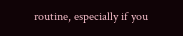routine, especially if you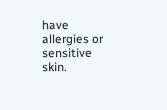have allergies or sensitive skin.